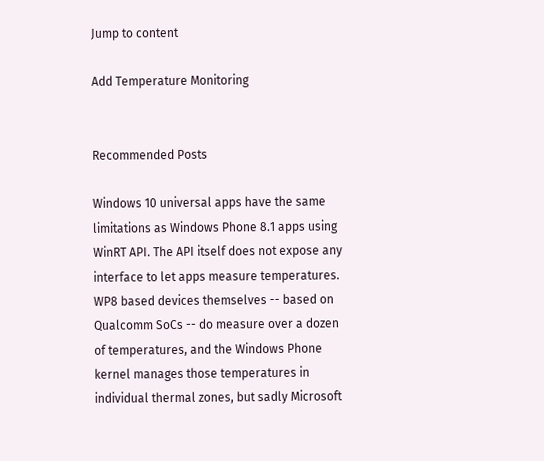Jump to content

Add Temperature Monitoring


Recommended Posts

Windows 10 universal apps have the same limitations as Windows Phone 8.1 apps using WinRT API. The API itself does not expose any interface to let apps measure temperatures. WP8 based devices themselves -- based on Qualcomm SoCs -- do measure over a dozen of temperatures, and the Windows Phone kernel manages those temperatures in individual thermal zones, but sadly Microsoft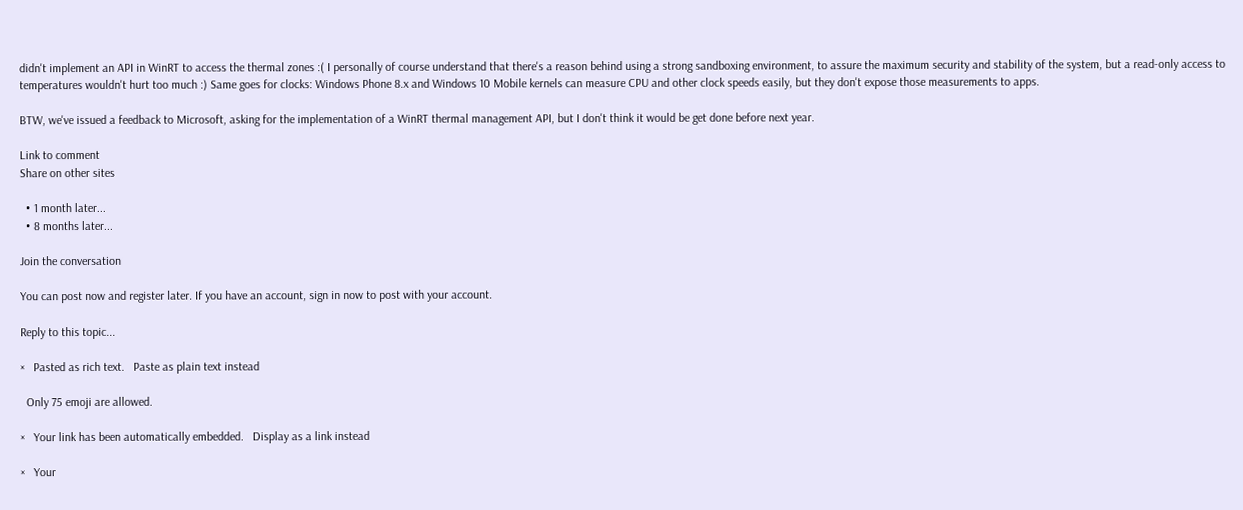didn't implement an API in WinRT to access the thermal zones :( I personally of course understand that there's a reason behind using a strong sandboxing environment, to assure the maximum security and stability of the system, but a read-only access to temperatures wouldn't hurt too much :) Same goes for clocks: Windows Phone 8.x and Windows 10 Mobile kernels can measure CPU and other clock speeds easily, but they don't expose those measurements to apps.

BTW, we've issued a feedback to Microsoft, asking for the implementation of a WinRT thermal management API, but I don't think it would be get done before next year.

Link to comment
Share on other sites

  • 1 month later...
  • 8 months later...

Join the conversation

You can post now and register later. If you have an account, sign in now to post with your account.

Reply to this topic...

×   Pasted as rich text.   Paste as plain text instead

  Only 75 emoji are allowed.

×   Your link has been automatically embedded.   Display as a link instead

×   Your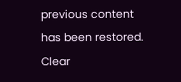previous content has been restored.   Clear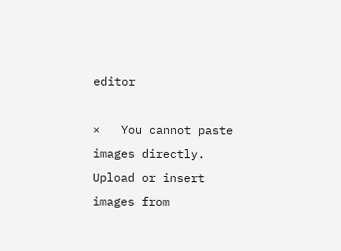editor

×   You cannot paste images directly. Upload or insert images from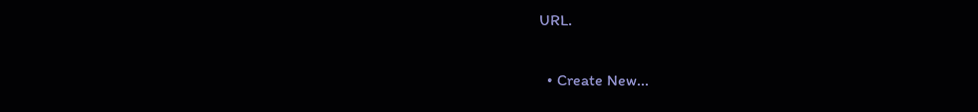URL.

  • Create New...